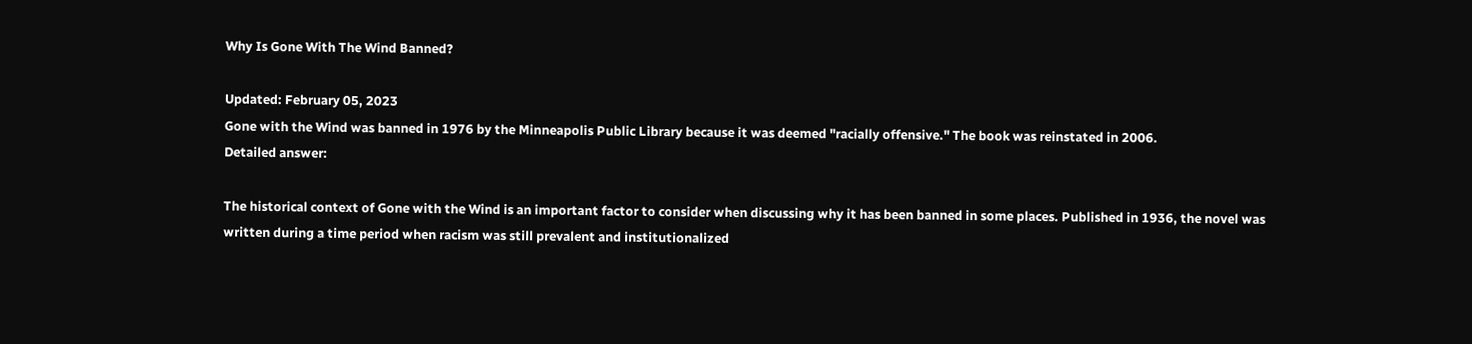Why Is Gone With The Wind Banned?

Updated: February 05, 2023
Gone with the Wind was banned in 1976 by the Minneapolis Public Library because it was deemed "racially offensive." The book was reinstated in 2006.
Detailed answer:

The historical context of Gone with the Wind is an important factor to consider when discussing why it has been banned in some places. Published in 1936, the novel was written during a time period when racism was still prevalent and institutionalized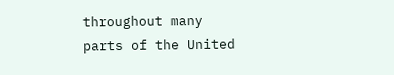throughout many parts of the United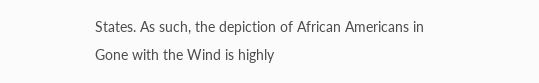States. As such, the depiction of African Americans in Gone with the Wind is highly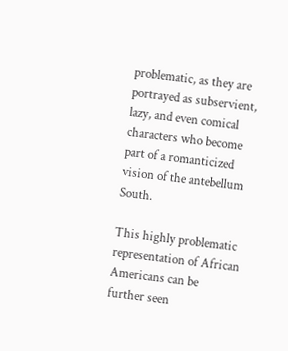problematic, as they are portrayed as subservient, lazy, and even comical characters who become part of a romanticized vision of the antebellum South.

This highly problematic representation of African Americans can be further seen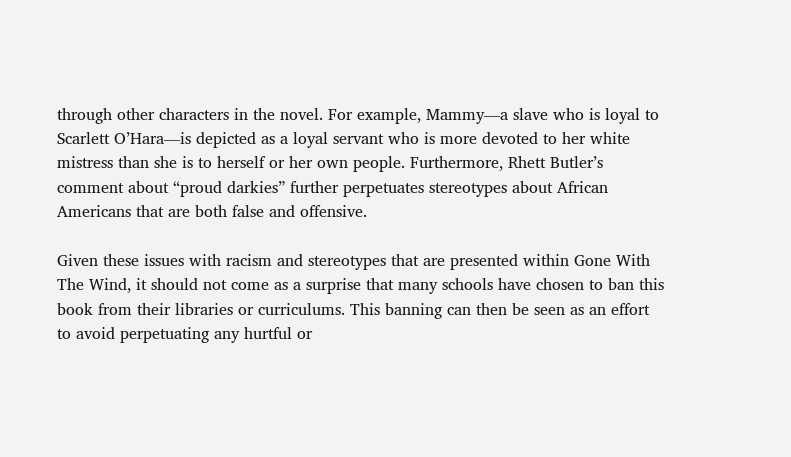through other characters in the novel. For example, Mammy—a slave who is loyal to Scarlett O’Hara—is depicted as a loyal servant who is more devoted to her white mistress than she is to herself or her own people. Furthermore, Rhett Butler’s comment about “proud darkies” further perpetuates stereotypes about African Americans that are both false and offensive.

Given these issues with racism and stereotypes that are presented within Gone With The Wind, it should not come as a surprise that many schools have chosen to ban this book from their libraries or curriculums. This banning can then be seen as an effort to avoid perpetuating any hurtful or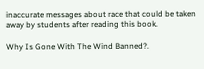inaccurate messages about race that could be taken away by students after reading this book.

Why Is Gone With The Wind Banned?.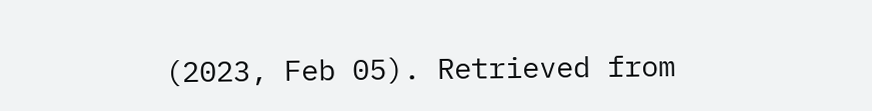(2023, Feb 05). Retrieved from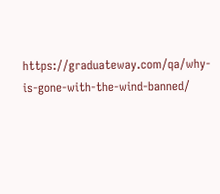https://graduateway.com/qa/why-is-gone-with-the-wind-banned/